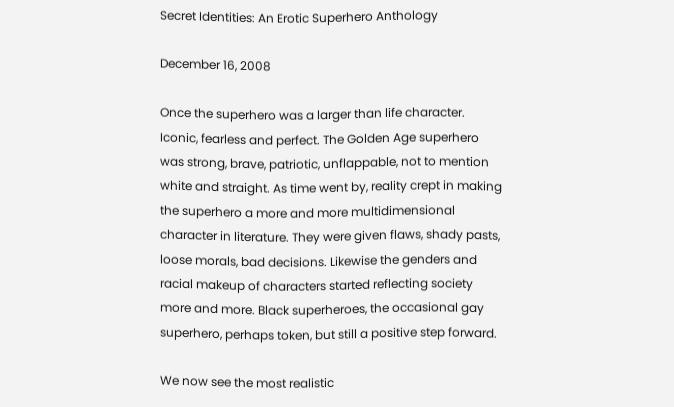Secret Identities: An Erotic Superhero Anthology

December 16, 2008

Once the superhero was a larger than life character. Iconic, fearless and perfect. The Golden Age superhero was strong, brave, patriotic, unflappable, not to mention white and straight. As time went by, reality crept in making the superhero a more and more multidimensional character in literature. They were given flaws, shady pasts, loose morals, bad decisions. Likewise the genders and racial makeup of characters started reflecting society more and more. Black superheroes, the occasional gay superhero, perhaps token, but still a positive step forward.

We now see the most realistic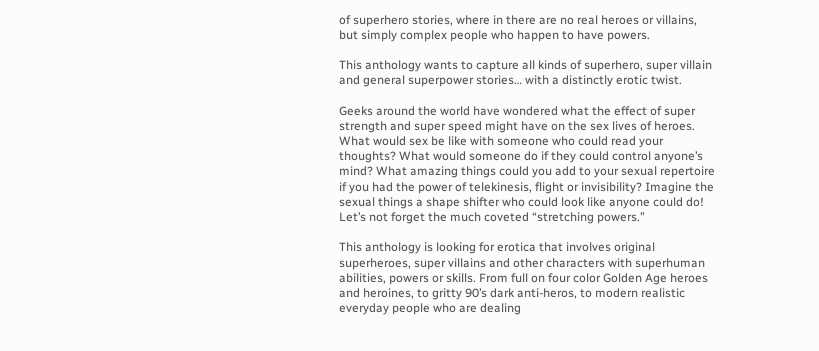of superhero stories, where in there are no real heroes or villains, but simply complex people who happen to have powers.

This anthology wants to capture all kinds of superhero, super villain and general superpower stories… with a distinctly erotic twist.

Geeks around the world have wondered what the effect of super strength and super speed might have on the sex lives of heroes. What would sex be like with someone who could read your thoughts? What would someone do if they could control anyone’s mind? What amazing things could you add to your sexual repertoire if you had the power of telekinesis, flight or invisibility? Imagine the sexual things a shape shifter who could look like anyone could do! Let’s not forget the much coveted “stretching powers.”

This anthology is looking for erotica that involves original superheroes, super villains and other characters with superhuman abilities, powers or skills. From full on four color Golden Age heroes and heroines, to gritty 90’s dark anti-heros, to modern realistic everyday people who are dealing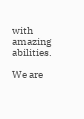with amazing abilities.

We are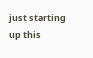just starting up this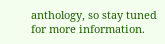anthology, so stay tuned for more information.